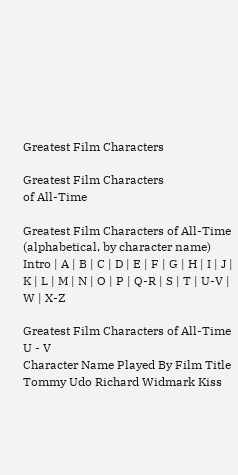Greatest Film Characters

Greatest Film Characters
of All-Time

Greatest Film Characters of All-Time
(alphabetical, by character name)
Intro | A | B | C | D | E | F | G | H | I | J | K | L | M | N | O | P | Q-R | S | T | U-V | W | X-Z

Greatest Film Characters of All-Time
U - V
Character Name Played By Film Title
Tommy Udo Richard Widmark Kiss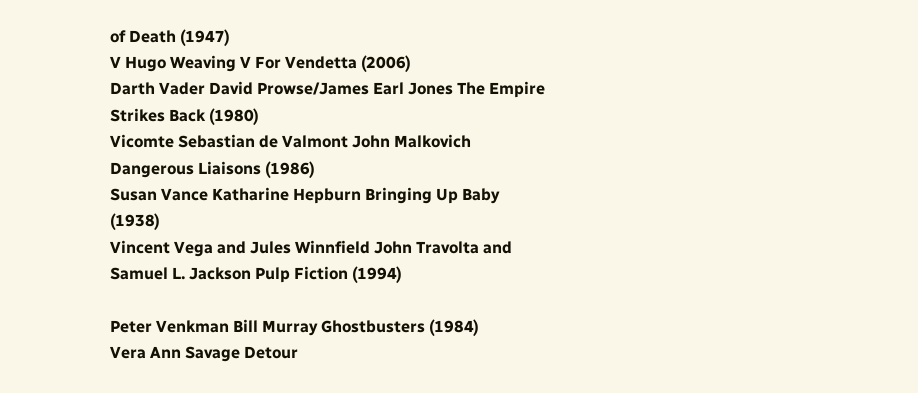of Death (1947)
V Hugo Weaving V For Vendetta (2006)
Darth Vader David Prowse/James Earl Jones The Empire Strikes Back (1980)
Vicomte Sebastian de Valmont John Malkovich Dangerous Liaisons (1986)
Susan Vance Katharine Hepburn Bringing Up Baby (1938)
Vincent Vega and Jules Winnfield John Travolta and Samuel L. Jackson Pulp Fiction (1994)

Peter Venkman Bill Murray Ghostbusters (1984)
Vera Ann Savage Detour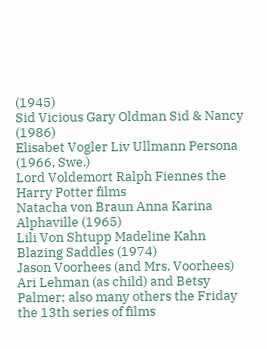(1945)
Sid Vicious Gary Oldman Sid & Nancy (1986)
Elisabet Vogler Liv Ullmann Persona (1966, Swe.)
Lord Voldemort Ralph Fiennes the Harry Potter films
Natacha von Braun Anna Karina Alphaville (1965)
Lili Von Shtupp Madeline Kahn Blazing Saddles (1974)
Jason Voorhees (and Mrs. Voorhees) Ari Lehman (as child) and Betsy Palmer; also many others the Friday the 13th series of films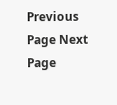Previous Page Next Page